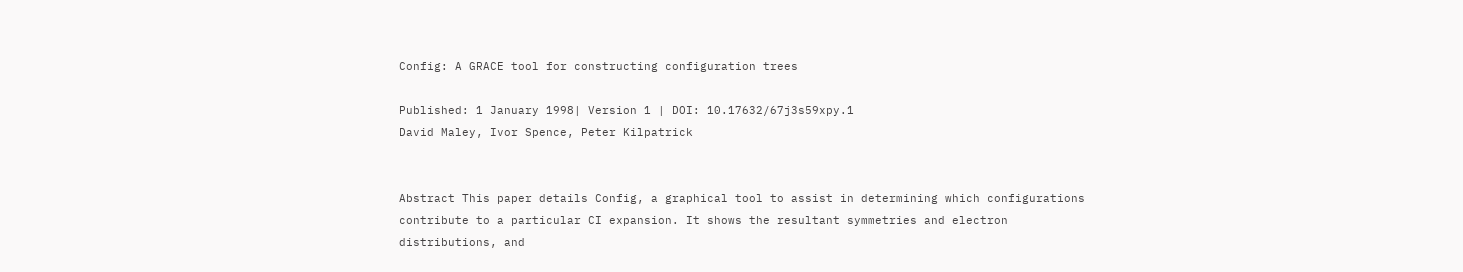Config: A GRACE tool for constructing configuration trees

Published: 1 January 1998| Version 1 | DOI: 10.17632/67j3s59xpy.1
David Maley, Ivor Spence, Peter Kilpatrick


Abstract This paper details Config, a graphical tool to assist in determining which configurations contribute to a particular CI expansion. It shows the resultant symmetries and electron distributions, and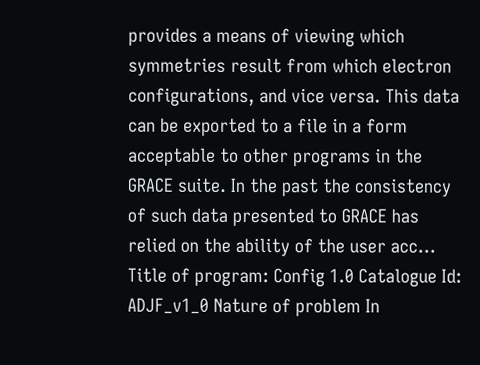provides a means of viewing which symmetries result from which electron configurations, and vice versa. This data can be exported to a file in a form acceptable to other programs in the GRACE suite. In the past the consistency of such data presented to GRACE has relied on the ability of the user acc... Title of program: Config 1.0 Catalogue Id: ADJF_v1_0 Nature of problem In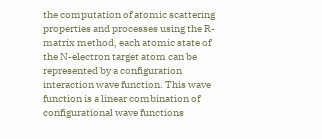the computation of atomic scattering properties and processes using the R-matrix method, each atomic state of the N-electron target atom can be represented by a configuration interaction wave function. This wave function is a linear combination of configurational wave functions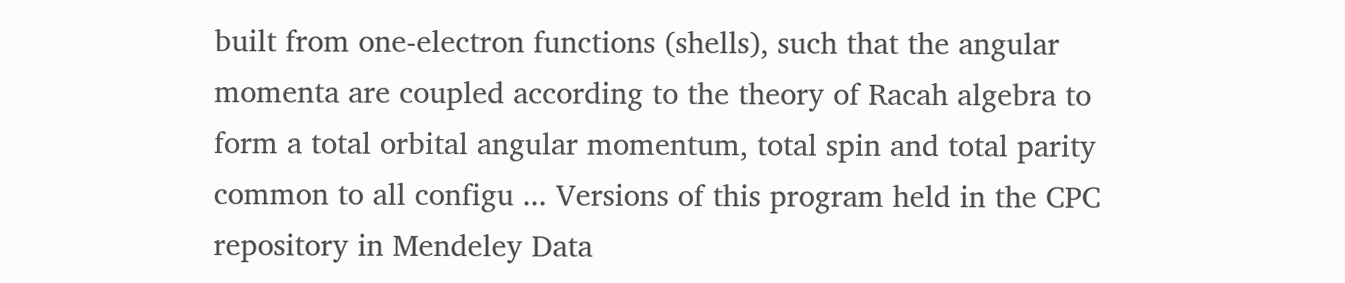built from one-electron functions (shells), such that the angular momenta are coupled according to the theory of Racah algebra to form a total orbital angular momentum, total spin and total parity common to all configu ... Versions of this program held in the CPC repository in Mendeley Data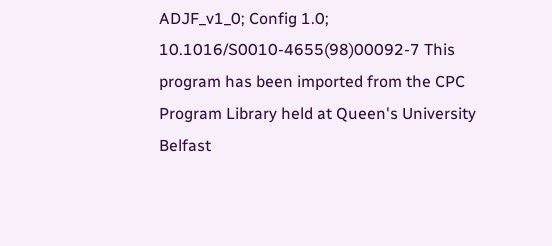ADJF_v1_0; Config 1.0; 10.1016/S0010-4655(98)00092-7 This program has been imported from the CPC Program Library held at Queen's University Belfast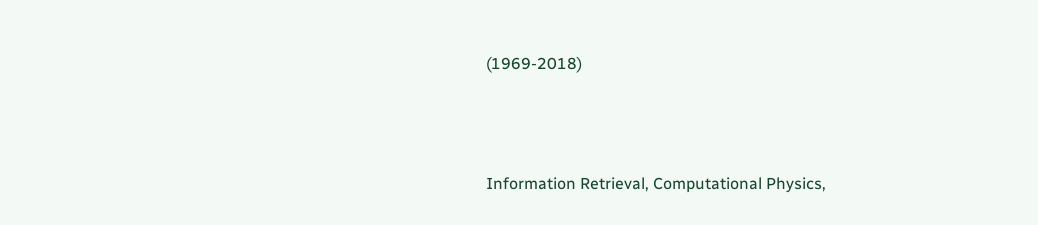(1969-2018)



Information Retrieval, Computational Physics,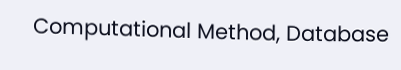Computational Method, Database